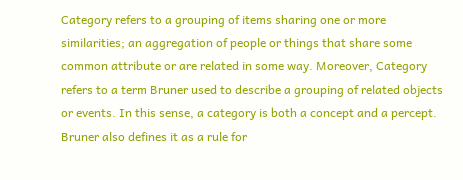Category refers to a grouping of items sharing one or more similarities; an aggregation of people or things that share some common attribute or are related in some way. Moreover, Category refers to a term Bruner used to describe a grouping of related objects or events. In this sense, a category is both a concept and a percept. Bruner also defines it as a rule for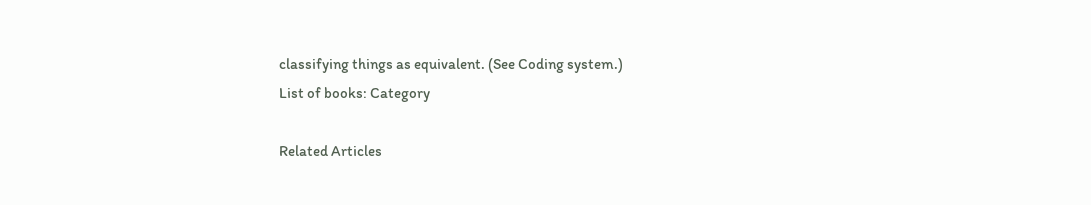classifying things as equivalent. (See Coding system.)
List of books: Category

Related Articles